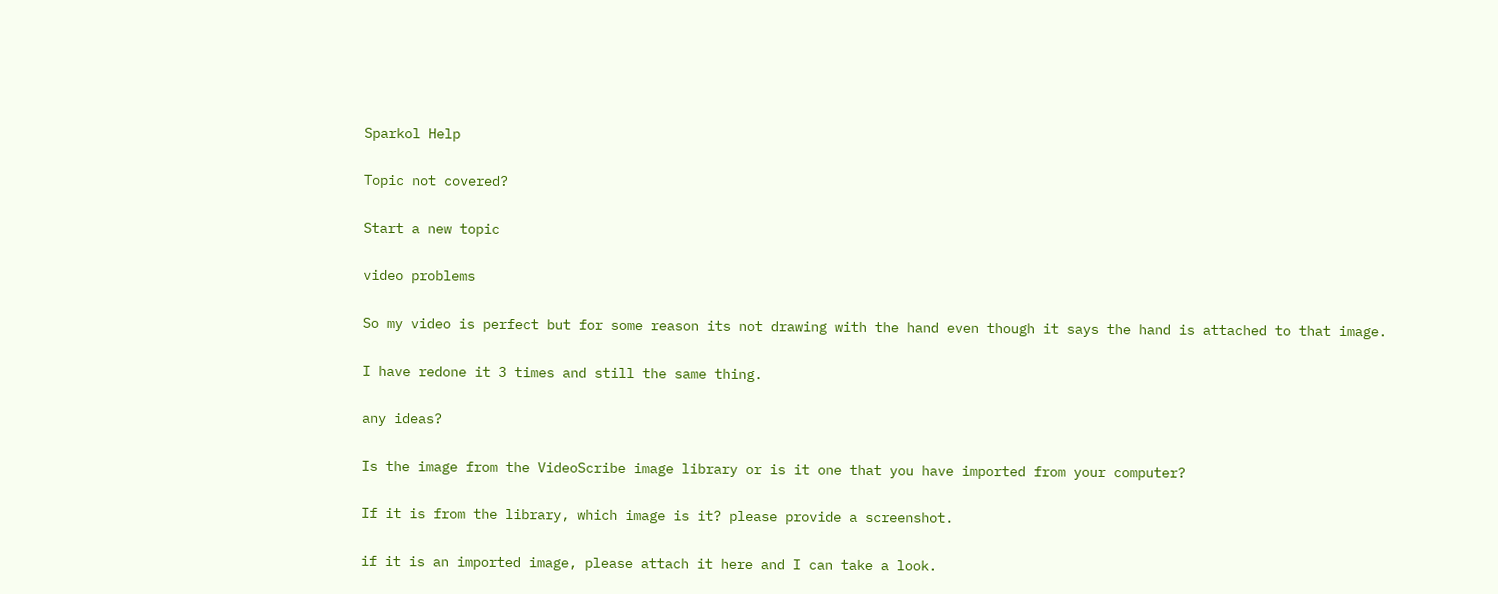Sparkol Help

Topic not covered?

Start a new topic

video problems

So my video is perfect but for some reason its not drawing with the hand even though it says the hand is attached to that image.

I have redone it 3 times and still the same thing.

any ideas?

Is the image from the VideoScribe image library or is it one that you have imported from your computer?

If it is from the library, which image is it? please provide a screenshot.

if it is an imported image, please attach it here and I can take a look.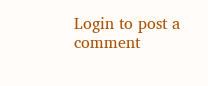Login to post a comment